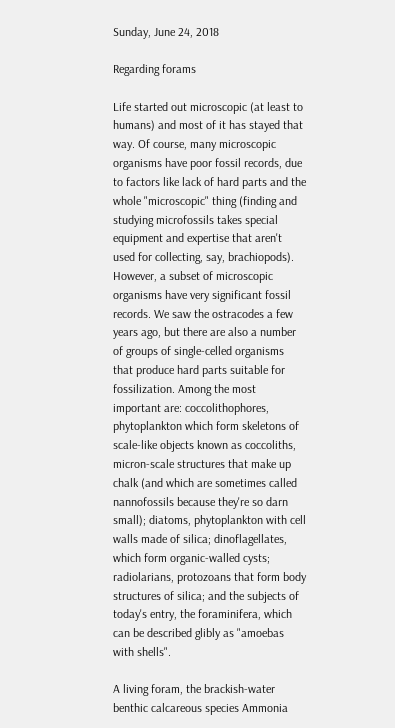Sunday, June 24, 2018

Regarding forams

Life started out microscopic (at least to humans) and most of it has stayed that way. Of course, many microscopic organisms have poor fossil records, due to factors like lack of hard parts and the whole "microscopic" thing (finding and studying microfossils takes special equipment and expertise that aren't used for collecting, say, brachiopods). However, a subset of microscopic organisms have very significant fossil records. We saw the ostracodes a few years ago, but there are also a number of groups of single-celled organisms that produce hard parts suitable for fossilization. Among the most important are: coccolithophores, phytoplankton which form skeletons of scale-like objects known as coccoliths, micron-scale structures that make up chalk (and which are sometimes called nannofossils because they're so darn small); diatoms, phytoplankton with cell walls made of silica; dinoflagellates, which form organic-walled cysts; radiolarians, protozoans that form body structures of silica; and the subjects of today's entry, the foraminifera, which can be described glibly as "amoebas with shells".

A living foram, the brackish-water benthic calcareous species Ammonia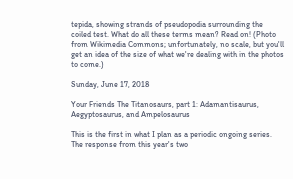tepida, showing strands of pseudopodia surrounding the coiled test. What do all these terms mean? Read on! (Photo from Wikimedia Commons; unfortunately, no scale, but you'll get an idea of the size of what we're dealing with in the photos to come.)

Sunday, June 17, 2018

Your Friends The Titanosaurs, part 1: Adamantisaurus, Aegyptosaurus, and Ampelosaurus

This is the first in what I plan as a periodic ongoing series. The response from this year's two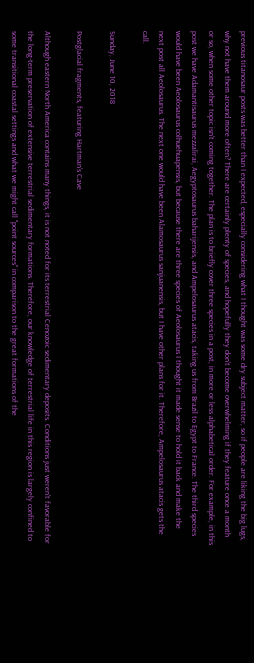previous titanosaur posts was better than I expected, especially considering what I thought was some dry subject matter, so if people are liking the big lugs, why not have them around more often? There are certainly plenty of species, and hopefully they don't become overwhelming if they feature once a month or so, when some other topic isn't coming together. The plan is to briefly cover three species in a post, in more or less alphabetical order. For example, in this post we have Adamantisaurus mezzalirai, Aegyptosaurus baharijensis, and Ampelosaurus atacis, taking us from Brazil to Egypt to France. The third species would have been Aeolosaurus colhuehuapensis, but because there are three species of Aeolosaurus I thought it made sense to hold it back and make the next post all Aeolosaurus. The next one would have been Alamosaurus sanjuanensis, but I have other plans for it. Therefore, Ampelosaurus atacis gets the call.

Sunday, June 10, 2018

Postglacial fragments, featuring Hartman's Cave

Although eastern North America contains many things, it is not noted for its terrestrial Cenozoic sedimentary deposits. Conditions just weren't favorable for the long-term preservation of extensive terrestrial sedimentary formations. Therefore, our knowledge of terrestrial life in this region is largely confined to some transitional coastal settings and what we might call "point sources" in comparison to the great formations of the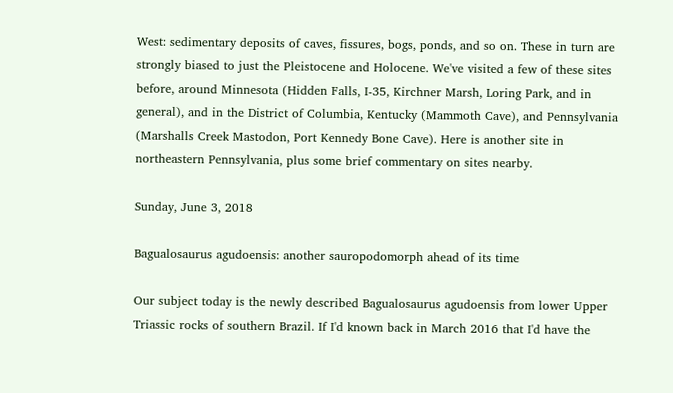West: sedimentary deposits of caves, fissures, bogs, ponds, and so on. These in turn are strongly biased to just the Pleistocene and Holocene. We've visited a few of these sites before, around Minnesota (Hidden Falls, I-35, Kirchner Marsh, Loring Park, and in general), and in the District of Columbia, Kentucky (Mammoth Cave), and Pennsylvania (Marshalls Creek Mastodon, Port Kennedy Bone Cave). Here is another site in northeastern Pennsylvania, plus some brief commentary on sites nearby.

Sunday, June 3, 2018

Bagualosaurus agudoensis: another sauropodomorph ahead of its time

Our subject today is the newly described Bagualosaurus agudoensis from lower Upper Triassic rocks of southern Brazil. If I'd known back in March 2016 that I'd have the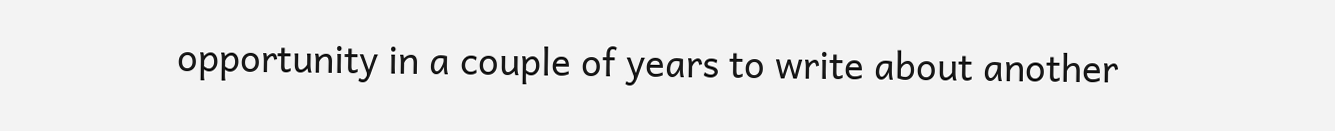opportunity in a couple of years to write about another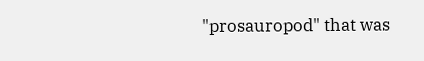"prosauropod" that was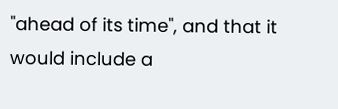"ahead of its time", and that it would include a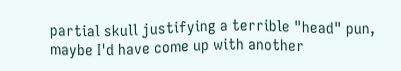partial skull justifying a terrible "head" pun, maybe I'd have come up with another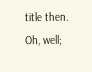title then. Oh, well;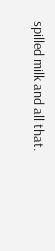spilled milk and all that.